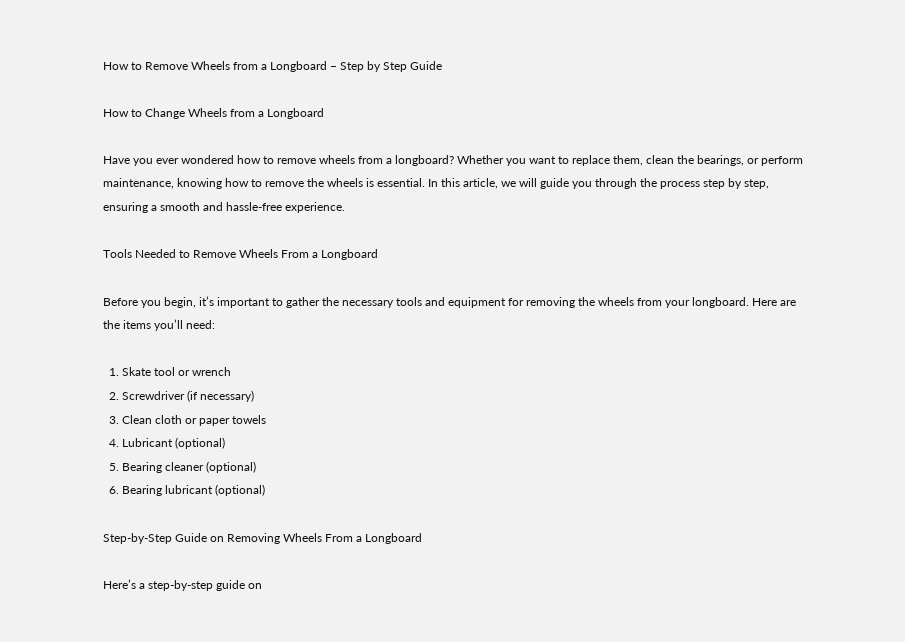How to Remove Wheels from a Longboard – Step by Step Guide

How to Change Wheels from a Longboard

Have you ever wondered how to remove wheels from a longboard? Whether you want to replace them, clean the bearings, or perform maintenance, knowing how to remove the wheels is essential. In this article, we will guide you through the process step by step, ensuring a smooth and hassle-free experience.

Tools Needed to Remove Wheels From a Longboard

Before you begin, it’s important to gather the necessary tools and equipment for removing the wheels from your longboard. Here are the items you’ll need:

  1. Skate tool or wrench
  2. Screwdriver (if necessary)
  3. Clean cloth or paper towels
  4. Lubricant (optional)
  5. Bearing cleaner (optional)
  6. Bearing lubricant (optional)

Step-by-Step Guide on Removing Wheels From a Longboard

Here’s a step-by-step guide on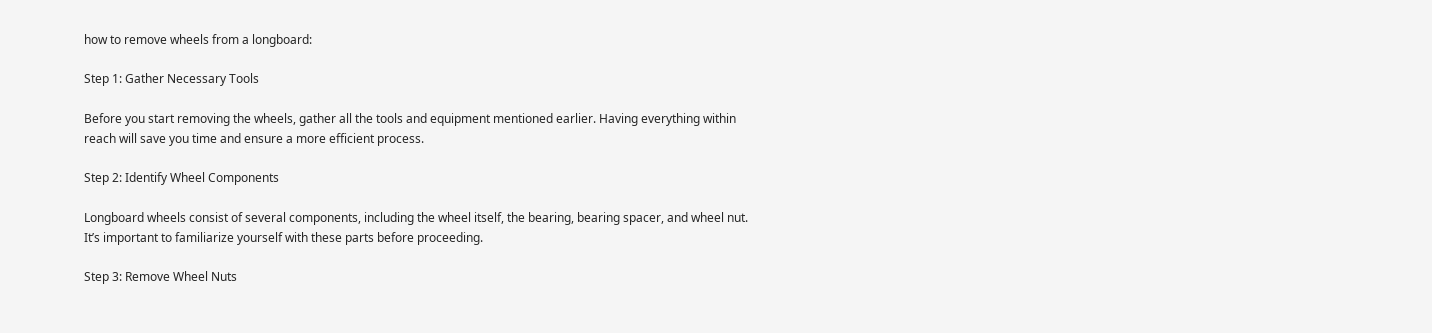how to remove wheels from a longboard:

Step 1: Gather Necessary Tools

Before you start removing the wheels, gather all the tools and equipment mentioned earlier. Having everything within reach will save you time and ensure a more efficient process.

Step 2: Identify Wheel Components

Longboard wheels consist of several components, including the wheel itself, the bearing, bearing spacer, and wheel nut. It’s important to familiarize yourself with these parts before proceeding.

Step 3: Remove Wheel Nuts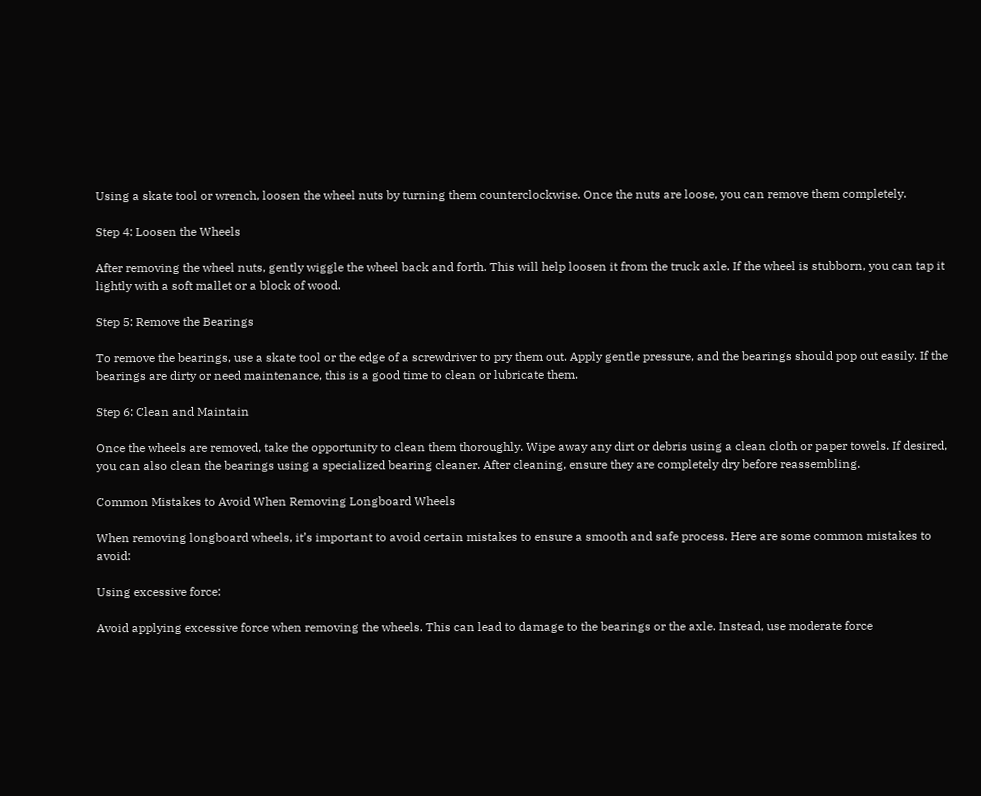Using a skate tool or wrench, loosen the wheel nuts by turning them counterclockwise. Once the nuts are loose, you can remove them completely.

Step 4: Loosen the Wheels

After removing the wheel nuts, gently wiggle the wheel back and forth. This will help loosen it from the truck axle. If the wheel is stubborn, you can tap it lightly with a soft mallet or a block of wood.

Step 5: Remove the Bearings

To remove the bearings, use a skate tool or the edge of a screwdriver to pry them out. Apply gentle pressure, and the bearings should pop out easily. If the bearings are dirty or need maintenance, this is a good time to clean or lubricate them.

Step 6: Clean and Maintain

Once the wheels are removed, take the opportunity to clean them thoroughly. Wipe away any dirt or debris using a clean cloth or paper towels. If desired, you can also clean the bearings using a specialized bearing cleaner. After cleaning, ensure they are completely dry before reassembling.

Common Mistakes to Avoid When Removing Longboard Wheels

When removing longboard wheels, it’s important to avoid certain mistakes to ensure a smooth and safe process. Here are some common mistakes to avoid:

Using excessive force:

Avoid applying excessive force when removing the wheels. This can lead to damage to the bearings or the axle. Instead, use moderate force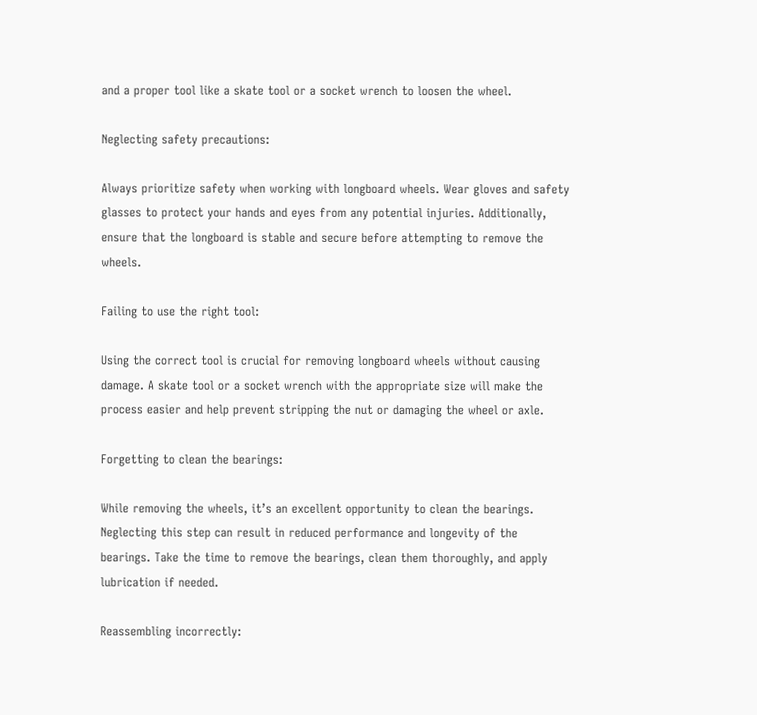and a proper tool like a skate tool or a socket wrench to loosen the wheel.

Neglecting safety precautions:

Always prioritize safety when working with longboard wheels. Wear gloves and safety glasses to protect your hands and eyes from any potential injuries. Additionally, ensure that the longboard is stable and secure before attempting to remove the wheels.

Failing to use the right tool:

Using the correct tool is crucial for removing longboard wheels without causing damage. A skate tool or a socket wrench with the appropriate size will make the process easier and help prevent stripping the nut or damaging the wheel or axle.

Forgetting to clean the bearings:

While removing the wheels, it’s an excellent opportunity to clean the bearings. Neglecting this step can result in reduced performance and longevity of the bearings. Take the time to remove the bearings, clean them thoroughly, and apply lubrication if needed.

Reassembling incorrectly: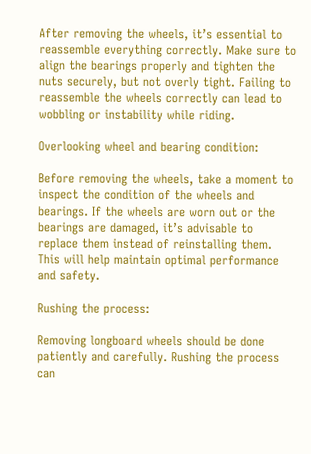After removing the wheels, it’s essential to reassemble everything correctly. Make sure to align the bearings properly and tighten the nuts securely, but not overly tight. Failing to reassemble the wheels correctly can lead to wobbling or instability while riding.

Overlooking wheel and bearing condition:

Before removing the wheels, take a moment to inspect the condition of the wheels and bearings. If the wheels are worn out or the bearings are damaged, it’s advisable to replace them instead of reinstalling them. This will help maintain optimal performance and safety.

Rushing the process:

Removing longboard wheels should be done patiently and carefully. Rushing the process can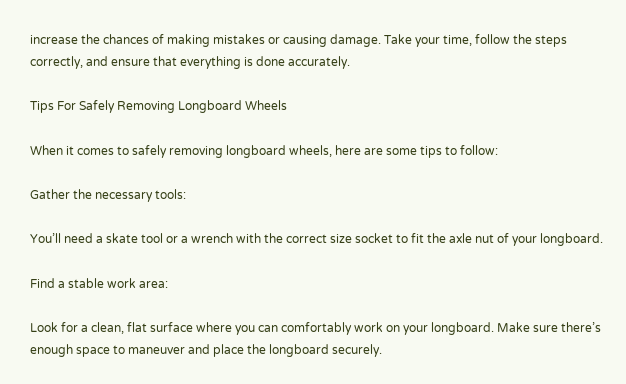increase the chances of making mistakes or causing damage. Take your time, follow the steps correctly, and ensure that everything is done accurately.

Tips For Safely Removing Longboard Wheels

When it comes to safely removing longboard wheels, here are some tips to follow:

Gather the necessary tools:

You’ll need a skate tool or a wrench with the correct size socket to fit the axle nut of your longboard.

Find a stable work area:

Look for a clean, flat surface where you can comfortably work on your longboard. Make sure there’s enough space to maneuver and place the longboard securely.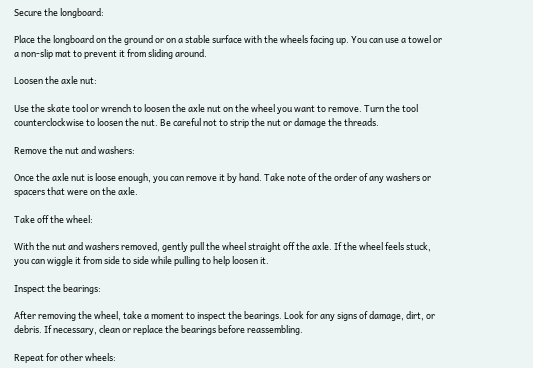Secure the longboard:

Place the longboard on the ground or on a stable surface with the wheels facing up. You can use a towel or a non-slip mat to prevent it from sliding around.

Loosen the axle nut:

Use the skate tool or wrench to loosen the axle nut on the wheel you want to remove. Turn the tool counterclockwise to loosen the nut. Be careful not to strip the nut or damage the threads.

Remove the nut and washers:

Once the axle nut is loose enough, you can remove it by hand. Take note of the order of any washers or spacers that were on the axle.

Take off the wheel:

With the nut and washers removed, gently pull the wheel straight off the axle. If the wheel feels stuck, you can wiggle it from side to side while pulling to help loosen it.

Inspect the bearings:

After removing the wheel, take a moment to inspect the bearings. Look for any signs of damage, dirt, or debris. If necessary, clean or replace the bearings before reassembling.

Repeat for other wheels: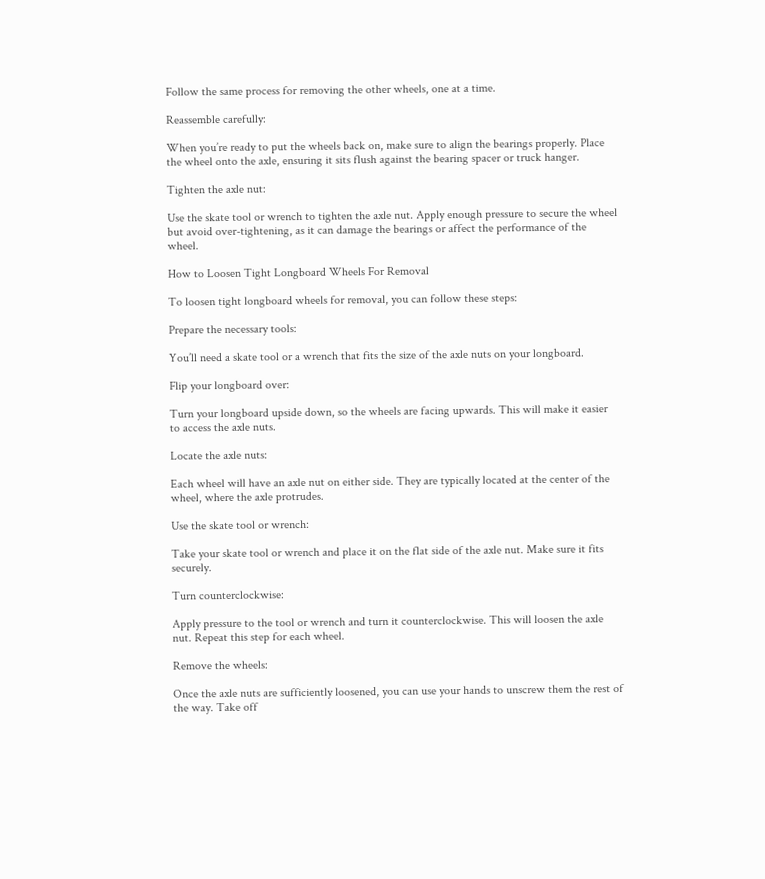Follow the same process for removing the other wheels, one at a time.

Reassemble carefully:

When you’re ready to put the wheels back on, make sure to align the bearings properly. Place the wheel onto the axle, ensuring it sits flush against the bearing spacer or truck hanger.

Tighten the axle nut:

Use the skate tool or wrench to tighten the axle nut. Apply enough pressure to secure the wheel but avoid over-tightening, as it can damage the bearings or affect the performance of the wheel.

How to Loosen Tight Longboard Wheels For Removal

To loosen tight longboard wheels for removal, you can follow these steps:

Prepare the necessary tools:

You’ll need a skate tool or a wrench that fits the size of the axle nuts on your longboard.

Flip your longboard over:

Turn your longboard upside down, so the wheels are facing upwards. This will make it easier to access the axle nuts.

Locate the axle nuts:

Each wheel will have an axle nut on either side. They are typically located at the center of the wheel, where the axle protrudes.

Use the skate tool or wrench:

Take your skate tool or wrench and place it on the flat side of the axle nut. Make sure it fits securely.

Turn counterclockwise:

Apply pressure to the tool or wrench and turn it counterclockwise. This will loosen the axle nut. Repeat this step for each wheel.

Remove the wheels:

Once the axle nuts are sufficiently loosened, you can use your hands to unscrew them the rest of the way. Take off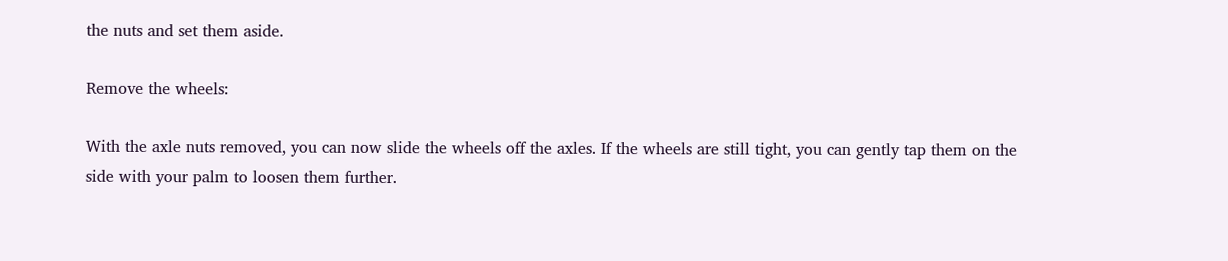the nuts and set them aside.

Remove the wheels:

With the axle nuts removed, you can now slide the wheels off the axles. If the wheels are still tight, you can gently tap them on the side with your palm to loosen them further.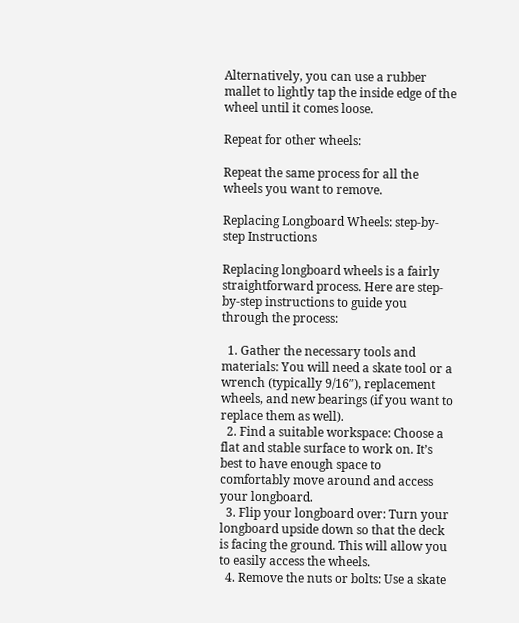Alternatively, you can use a rubber mallet to lightly tap the inside edge of the wheel until it comes loose.

Repeat for other wheels:

Repeat the same process for all the wheels you want to remove.

Replacing Longboard Wheels: step-by-step Instructions

Replacing longboard wheels is a fairly straightforward process. Here are step-by-step instructions to guide you through the process:

  1. Gather the necessary tools and materials: You will need a skate tool or a wrench (typically 9/16″), replacement wheels, and new bearings (if you want to replace them as well).
  2. Find a suitable workspace: Choose a flat and stable surface to work on. It’s best to have enough space to comfortably move around and access your longboard.
  3. Flip your longboard over: Turn your longboard upside down so that the deck is facing the ground. This will allow you to easily access the wheels.
  4. Remove the nuts or bolts: Use a skate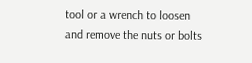tool or a wrench to loosen and remove the nuts or bolts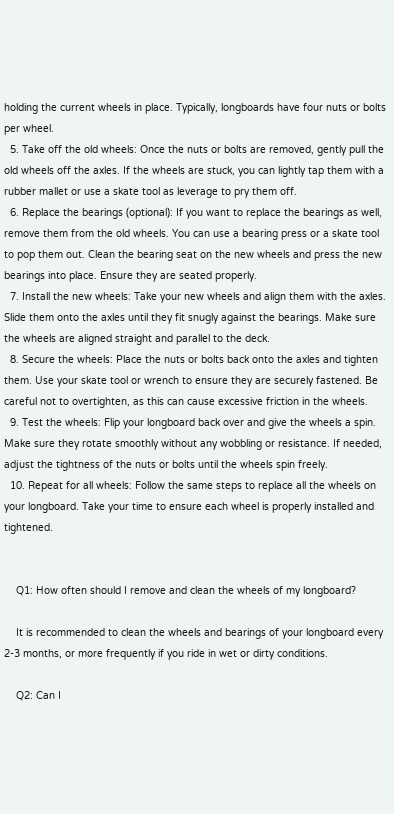holding the current wheels in place. Typically, longboards have four nuts or bolts per wheel.
  5. Take off the old wheels: Once the nuts or bolts are removed, gently pull the old wheels off the axles. If the wheels are stuck, you can lightly tap them with a rubber mallet or use a skate tool as leverage to pry them off.
  6. Replace the bearings (optional): If you want to replace the bearings as well, remove them from the old wheels. You can use a bearing press or a skate tool to pop them out. Clean the bearing seat on the new wheels and press the new bearings into place. Ensure they are seated properly.
  7. Install the new wheels: Take your new wheels and align them with the axles. Slide them onto the axles until they fit snugly against the bearings. Make sure the wheels are aligned straight and parallel to the deck.
  8. Secure the wheels: Place the nuts or bolts back onto the axles and tighten them. Use your skate tool or wrench to ensure they are securely fastened. Be careful not to overtighten, as this can cause excessive friction in the wheels.
  9. Test the wheels: Flip your longboard back over and give the wheels a spin. Make sure they rotate smoothly without any wobbling or resistance. If needed, adjust the tightness of the nuts or bolts until the wheels spin freely.
  10. Repeat for all wheels: Follow the same steps to replace all the wheels on your longboard. Take your time to ensure each wheel is properly installed and tightened.


    Q1: How often should I remove and clean the wheels of my longboard?

    It is recommended to clean the wheels and bearings of your longboard every 2-3 months, or more frequently if you ride in wet or dirty conditions.

    Q2: Can I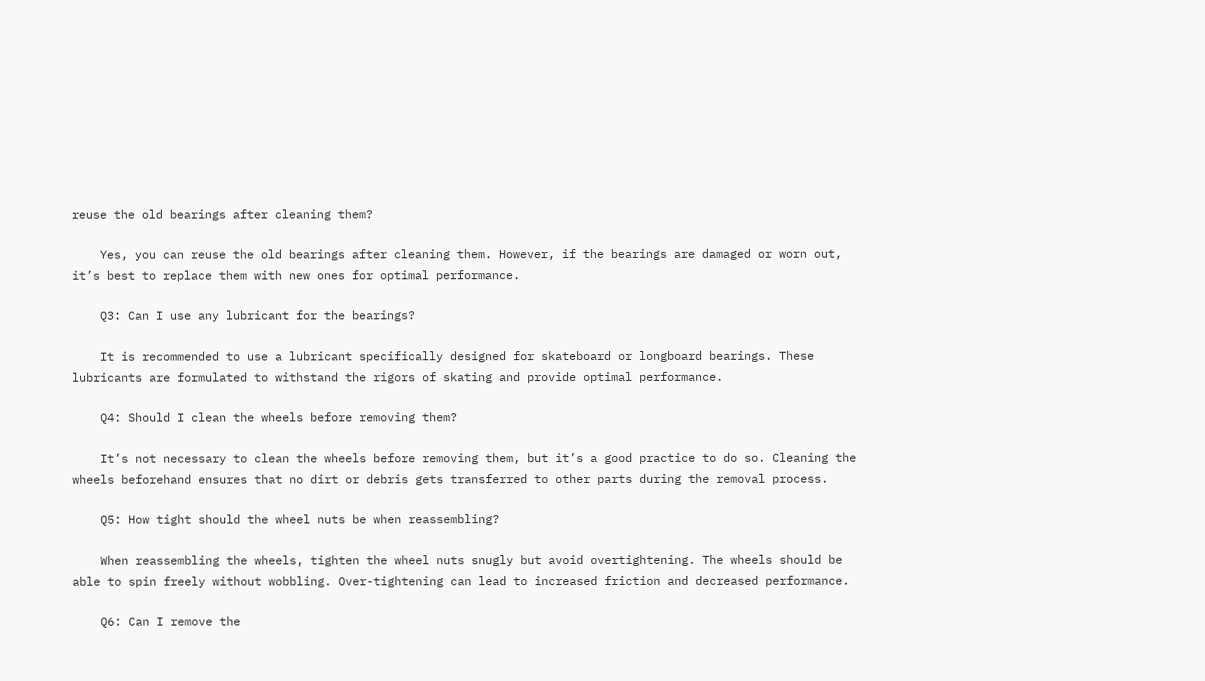reuse the old bearings after cleaning them?

    Yes, you can reuse the old bearings after cleaning them. However, if the bearings are damaged or worn out, it’s best to replace them with new ones for optimal performance.

    Q3: Can I use any lubricant for the bearings?

    It is recommended to use a lubricant specifically designed for skateboard or longboard bearings. These lubricants are formulated to withstand the rigors of skating and provide optimal performance.

    Q4: Should I clean the wheels before removing them?

    It’s not necessary to clean the wheels before removing them, but it’s a good practice to do so. Cleaning the wheels beforehand ensures that no dirt or debris gets transferred to other parts during the removal process.

    Q5: How tight should the wheel nuts be when reassembling?

    When reassembling the wheels, tighten the wheel nuts snugly but avoid overtightening. The wheels should be able to spin freely without wobbling. Over-tightening can lead to increased friction and decreased performance.

    Q6: Can I remove the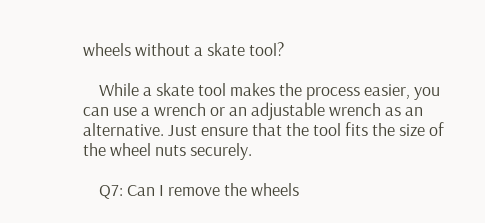wheels without a skate tool?

    While a skate tool makes the process easier, you can use a wrench or an adjustable wrench as an alternative. Just ensure that the tool fits the size of the wheel nuts securely.

    Q7: Can I remove the wheels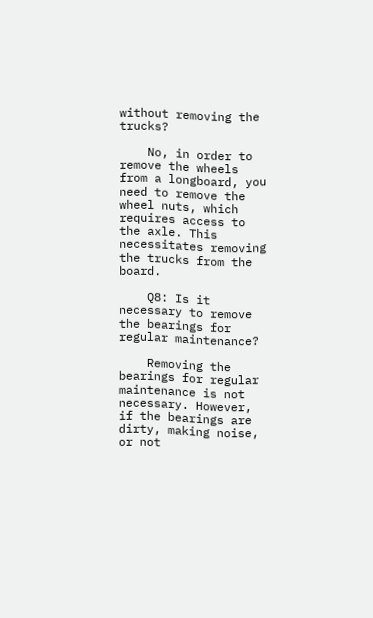without removing the trucks?

    No, in order to remove the wheels from a longboard, you need to remove the wheel nuts, which requires access to the axle. This necessitates removing the trucks from the board.

    Q8: Is it necessary to remove the bearings for regular maintenance?

    Removing the bearings for regular maintenance is not necessary. However, if the bearings are dirty, making noise, or not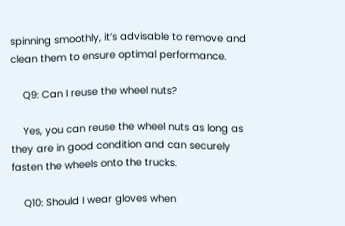spinning smoothly, it’s advisable to remove and clean them to ensure optimal performance.

    Q9: Can I reuse the wheel nuts?

    Yes, you can reuse the wheel nuts as long as they are in good condition and can securely fasten the wheels onto the trucks.

    Q10: Should I wear gloves when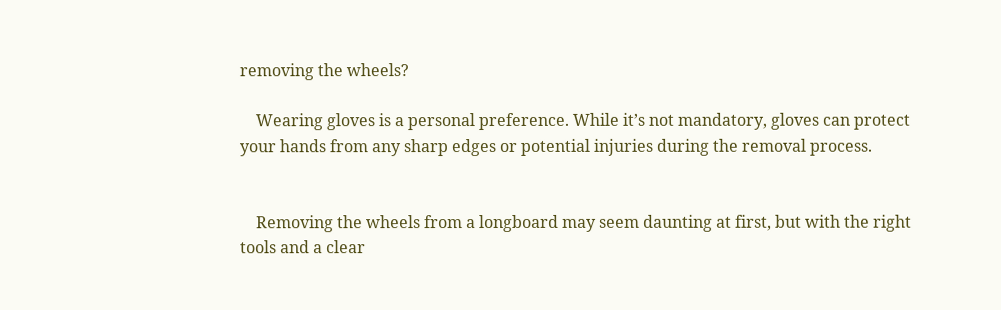removing the wheels?

    Wearing gloves is a personal preference. While it’s not mandatory, gloves can protect your hands from any sharp edges or potential injuries during the removal process.


    Removing the wheels from a longboard may seem daunting at first, but with the right tools and a clear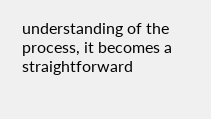understanding of the process, it becomes a straightforward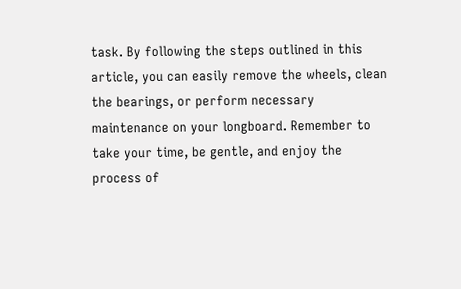task. By following the steps outlined in this article, you can easily remove the wheels, clean the bearings, or perform necessary maintenance on your longboard. Remember to take your time, be gentle, and enjoy the process of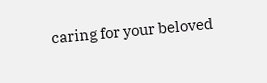caring for your beloved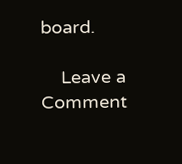board.

    Leave a Comment